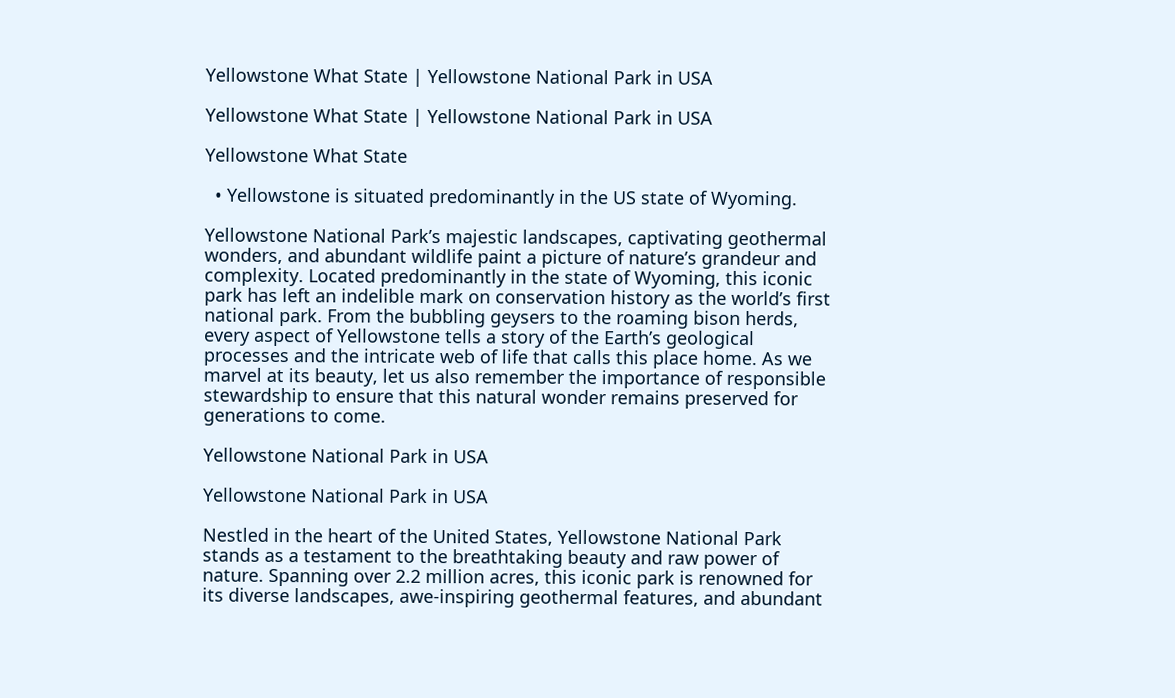Yellowstone What State | Yellowstone National Park in USA

Yellowstone What State | Yellowstone National Park in USA

Yellowstone What State

  • Yellowstone is situated predominantly in the US state of Wyoming.

Yellowstone National Park’s majestic landscapes, captivating geothermal wonders, and abundant wildlife paint a picture of nature’s grandeur and complexity. Located predominantly in the state of Wyoming, this iconic park has left an indelible mark on conservation history as the world’s first national park. From the bubbling geysers to the roaming bison herds, every aspect of Yellowstone tells a story of the Earth’s geological processes and the intricate web of life that calls this place home. As we marvel at its beauty, let us also remember the importance of responsible stewardship to ensure that this natural wonder remains preserved for generations to come.

Yellowstone National Park in USA

Yellowstone National Park in USA

Nestled in the heart of the United States, Yellowstone National Park stands as a testament to the breathtaking beauty and raw power of nature. Spanning over 2.2 million acres, this iconic park is renowned for its diverse landscapes, awe-inspiring geothermal features, and abundant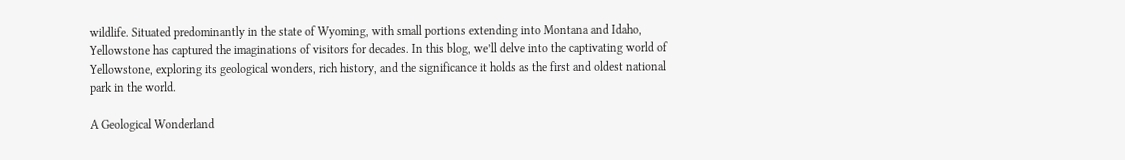wildlife. Situated predominantly in the state of Wyoming, with small portions extending into Montana and Idaho, Yellowstone has captured the imaginations of visitors for decades. In this blog, we’ll delve into the captivating world of Yellowstone, exploring its geological wonders, rich history, and the significance it holds as the first and oldest national park in the world.

A Geological Wonderland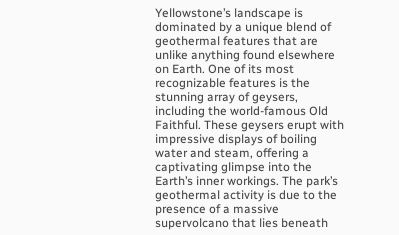Yellowstone’s landscape is dominated by a unique blend of geothermal features that are unlike anything found elsewhere on Earth. One of its most recognizable features is the stunning array of geysers, including the world-famous Old Faithful. These geysers erupt with impressive displays of boiling water and steam, offering a captivating glimpse into the Earth’s inner workings. The park’s geothermal activity is due to the presence of a massive supervolcano that lies beneath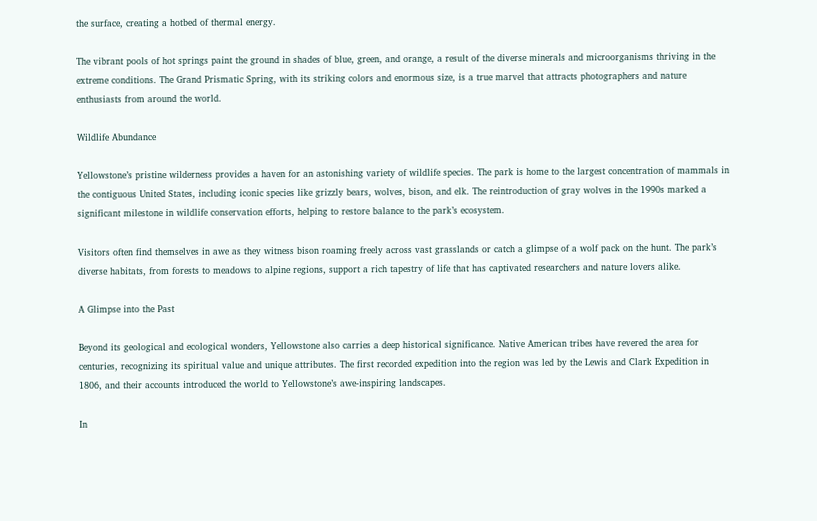the surface, creating a hotbed of thermal energy.

The vibrant pools of hot springs paint the ground in shades of blue, green, and orange, a result of the diverse minerals and microorganisms thriving in the extreme conditions. The Grand Prismatic Spring, with its striking colors and enormous size, is a true marvel that attracts photographers and nature enthusiasts from around the world.

Wildlife Abundance

Yellowstone’s pristine wilderness provides a haven for an astonishing variety of wildlife species. The park is home to the largest concentration of mammals in the contiguous United States, including iconic species like grizzly bears, wolves, bison, and elk. The reintroduction of gray wolves in the 1990s marked a significant milestone in wildlife conservation efforts, helping to restore balance to the park’s ecosystem.

Visitors often find themselves in awe as they witness bison roaming freely across vast grasslands or catch a glimpse of a wolf pack on the hunt. The park’s diverse habitats, from forests to meadows to alpine regions, support a rich tapestry of life that has captivated researchers and nature lovers alike.

A Glimpse into the Past

Beyond its geological and ecological wonders, Yellowstone also carries a deep historical significance. Native American tribes have revered the area for centuries, recognizing its spiritual value and unique attributes. The first recorded expedition into the region was led by the Lewis and Clark Expedition in 1806, and their accounts introduced the world to Yellowstone’s awe-inspiring landscapes.

In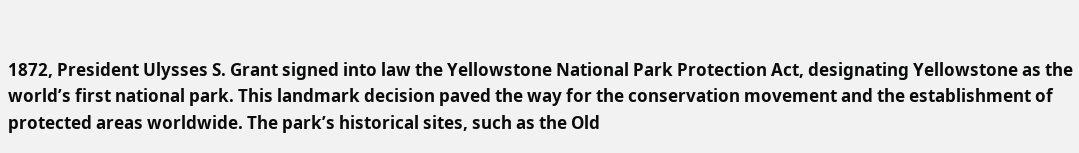1872, President Ulysses S. Grant signed into law the Yellowstone National Park Protection Act, designating Yellowstone as the world’s first national park. This landmark decision paved the way for the conservation movement and the establishment of protected areas worldwide. The park’s historical sites, such as the Old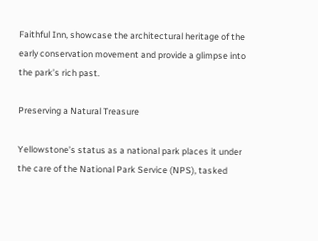Faithful Inn, showcase the architectural heritage of the early conservation movement and provide a glimpse into the park’s rich past.

Preserving a Natural Treasure

Yellowstone’s status as a national park places it under the care of the National Park Service (NPS), tasked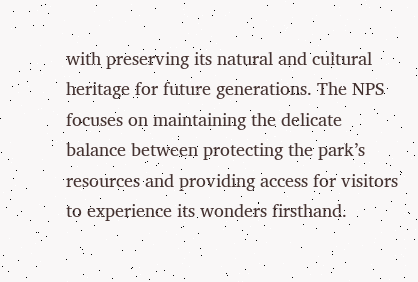with preserving its natural and cultural heritage for future generations. The NPS focuses on maintaining the delicate balance between protecting the park’s resources and providing access for visitors to experience its wonders firsthand.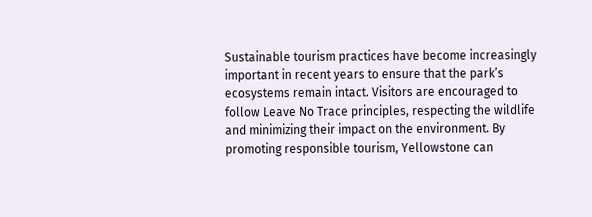Sustainable tourism practices have become increasingly important in recent years to ensure that the park’s ecosystems remain intact. Visitors are encouraged to follow Leave No Trace principles, respecting the wildlife and minimizing their impact on the environment. By promoting responsible tourism, Yellowstone can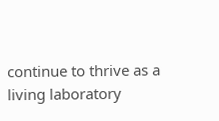continue to thrive as a living laboratory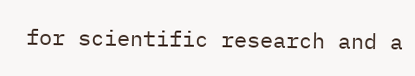for scientific research and a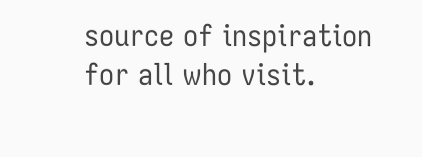source of inspiration for all who visit.